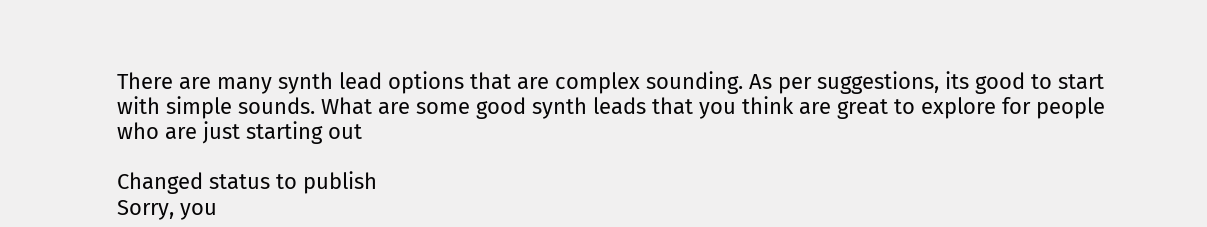There are many synth lead options that are complex sounding. As per suggestions, its good to start with simple sounds. What are some good synth leads that you think are great to explore for people who are just starting out

Changed status to publish
Sorry, you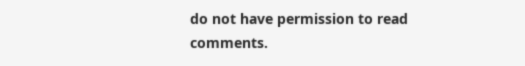do not have permission to read comments.